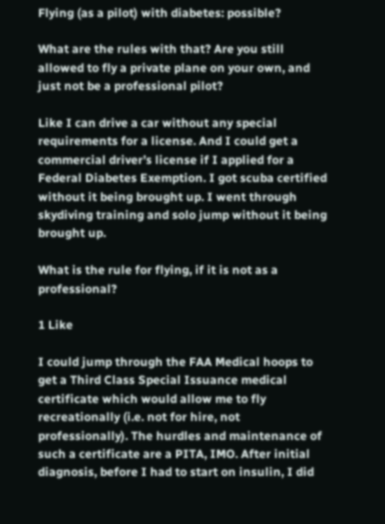Flying (as a pilot) with diabetes: possible?

What are the rules with that? Are you still allowed to fly a private plane on your own, and just not be a professional pilot?

Like I can drive a car without any special requirements for a license. And I could get a commercial driver’s license if I applied for a Federal Diabetes Exemption. I got scuba certified without it being brought up. I went through skydiving training and solo jump without it being brought up.

What is the rule for flying, if it is not as a professional?

1 Like

I could jump through the FAA Medical hoops to get a Third Class Special Issuance medical certificate which would allow me to fly recreationally (i.e. not for hire, not professionally). The hurdles and maintenance of such a certificate are a PITA, IMO. After initial diagnosis, before I had to start on insulin, I did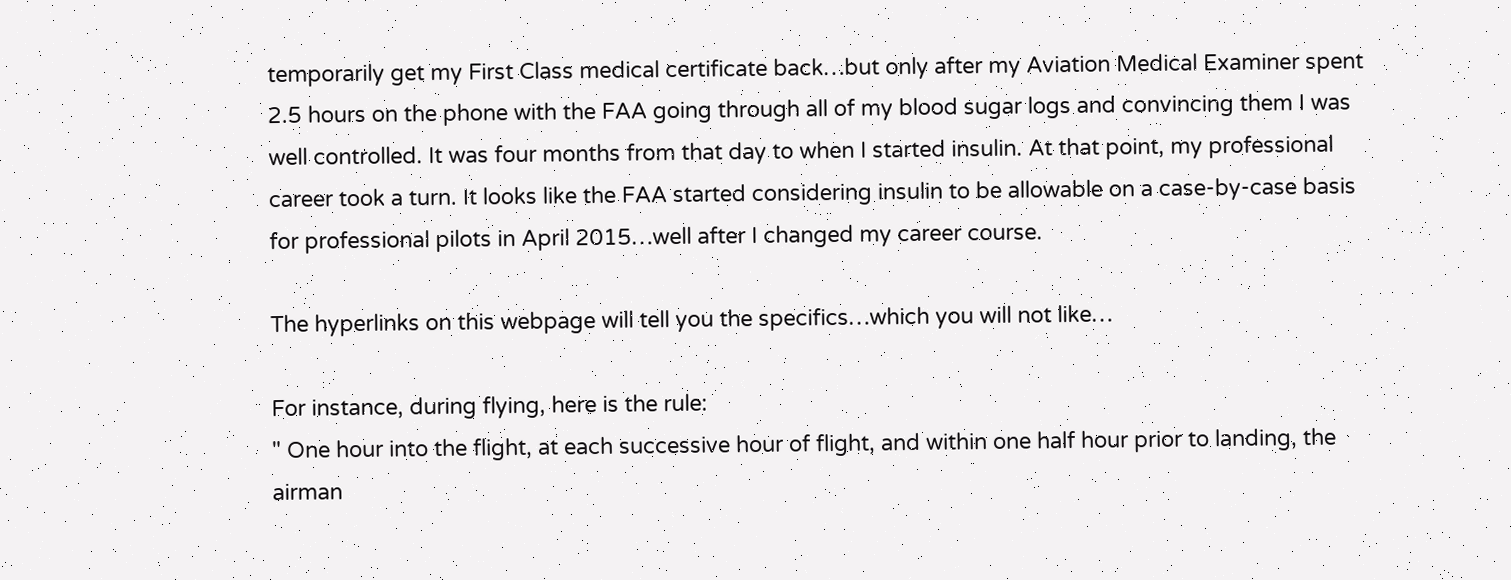temporarily get my First Class medical certificate back…but only after my Aviation Medical Examiner spent 2.5 hours on the phone with the FAA going through all of my blood sugar logs and convincing them I was well controlled. It was four months from that day to when I started insulin. At that point, my professional career took a turn. It looks like the FAA started considering insulin to be allowable on a case-by-case basis for professional pilots in April 2015…well after I changed my career course.

The hyperlinks on this webpage will tell you the specifics…which you will not like…

For instance, during flying, here is the rule:
" One hour into the flight, at each successive hour of flight, and within one half hour prior to landing, the airman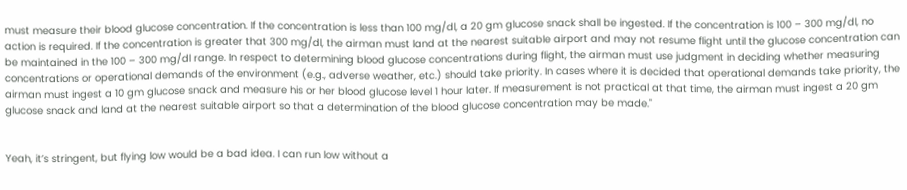must measure their blood glucose concentration. If the concentration is less than 100 mg/dl, a 20 gm glucose snack shall be ingested. If the concentration is 100 – 300 mg/dl, no action is required. If the concentration is greater that 300 mg/dl, the airman must land at the nearest suitable airport and may not resume flight until the glucose concentration can be maintained in the 100 – 300 mg/dl range. In respect to determining blood glucose concentrations during flight, the airman must use judgment in deciding whether measuring concentrations or operational demands of the environment (e.g., adverse weather, etc.) should take priority. In cases where it is decided that operational demands take priority, the airman must ingest a 10 gm glucose snack and measure his or her blood glucose level 1 hour later. If measurement is not practical at that time, the airman must ingest a 20 gm glucose snack and land at the nearest suitable airport so that a determination of the blood glucose concentration may be made."


Yeah, it’s stringent, but flying low would be a bad idea. I can run low without a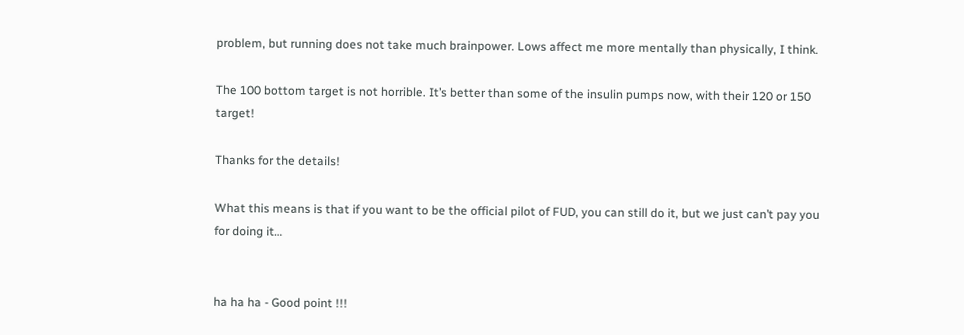problem, but running does not take much brainpower. Lows affect me more mentally than physically, I think.

The 100 bottom target is not horrible. It’s better than some of the insulin pumps now, with their 120 or 150 target!

Thanks for the details!

What this means is that if you want to be the official pilot of FUD, you can still do it, but we just can’t pay you for doing it…


ha ha ha - Good point !!!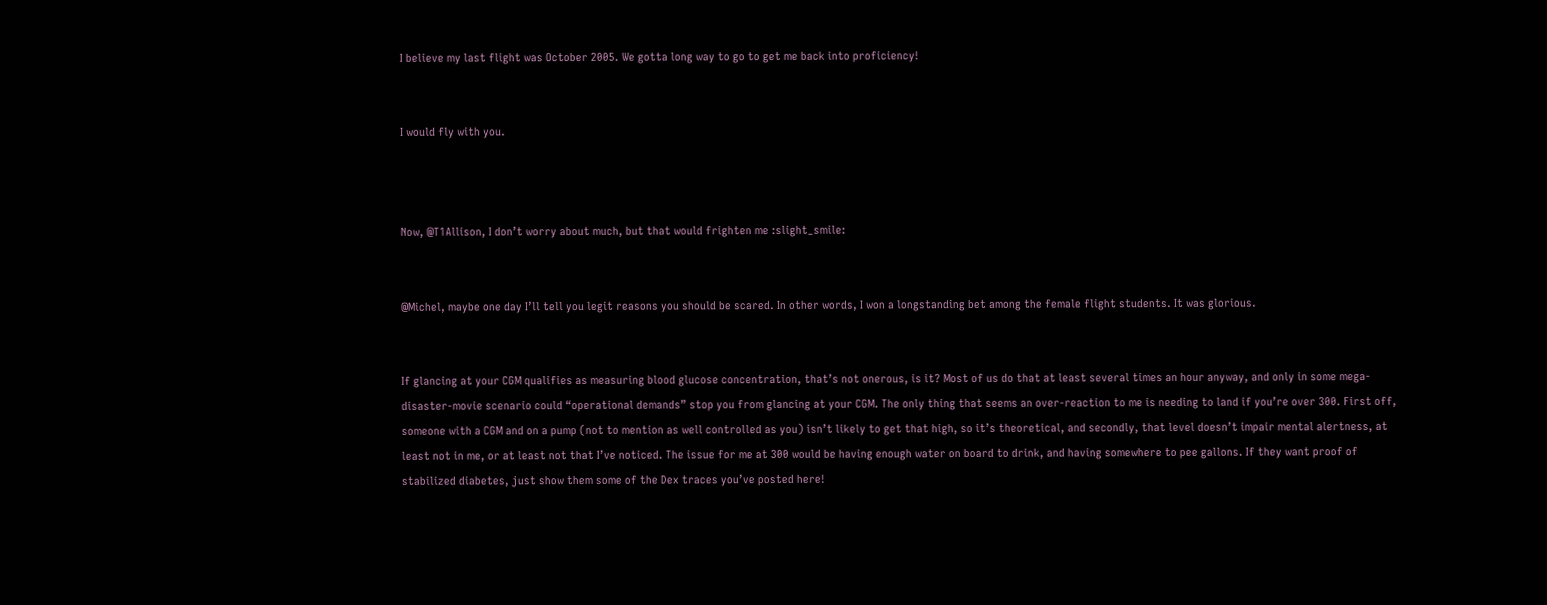I believe my last flight was October 2005. We gotta long way to go to get me back into proficiency!


I would fly with you.



Now, @T1Allison, I don’t worry about much, but that would frighten me :slight_smile:


@Michel, maybe one day I’ll tell you legit reasons you should be scared. In other words, I won a longstanding bet among the female flight students. It was glorious.


If glancing at your CGM qualifies as measuring blood glucose concentration, that’s not onerous, is it? Most of us do that at least several times an hour anyway, and only in some mega-disaster-movie scenario could “operational demands” stop you from glancing at your CGM. The only thing that seems an over-reaction to me is needing to land if you’re over 300. First off, someone with a CGM and on a pump (not to mention as well controlled as you) isn’t likely to get that high, so it’s theoretical, and secondly, that level doesn’t impair mental alertness, at least not in me, or at least not that I’ve noticed. The issue for me at 300 would be having enough water on board to drink, and having somewhere to pee gallons. If they want proof of stabilized diabetes, just show them some of the Dex traces you’ve posted here!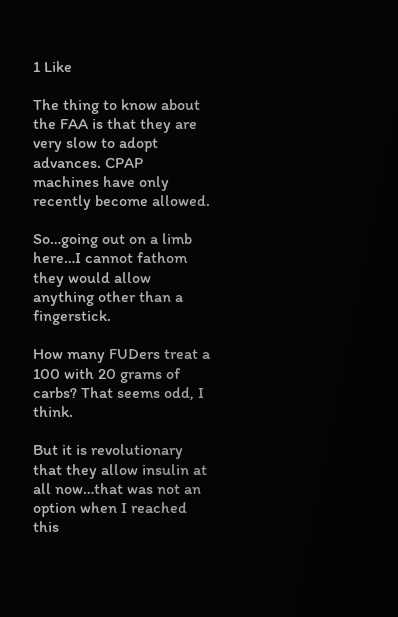1 Like

The thing to know about the FAA is that they are very slow to adopt advances. CPAP machines have only recently become allowed.

So…going out on a limb here…I cannot fathom they would allow anything other than a fingerstick.

How many FUDers treat a 100 with 20 grams of carbs? That seems odd, I think.

But it is revolutionary that they allow insulin at all now…that was not an option when I reached this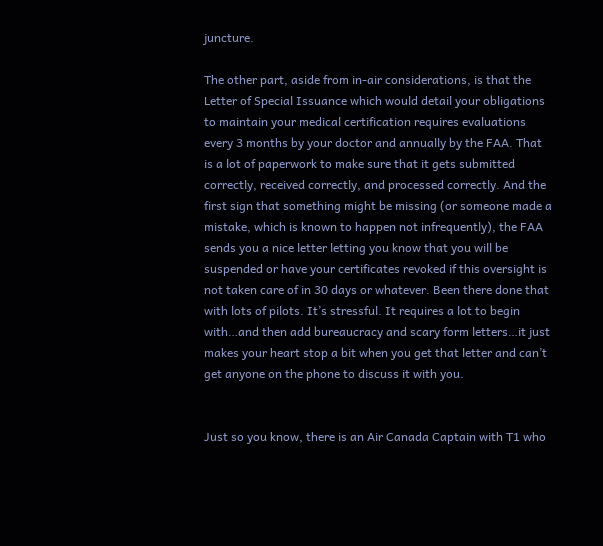juncture.

The other part, aside from in-air considerations, is that the Letter of Special Issuance which would detail your obligations to maintain your medical certification requires evaluations every 3 months by your doctor and annually by the FAA. That is a lot of paperwork to make sure that it gets submitted correctly, received correctly, and processed correctly. And the first sign that something might be missing (or someone made a mistake, which is known to happen not infrequently), the FAA sends you a nice letter letting you know that you will be suspended or have your certificates revoked if this oversight is not taken care of in 30 days or whatever. Been there done that with lots of pilots. It’s stressful. It requires a lot to begin with…and then add bureaucracy and scary form letters…it just makes your heart stop a bit when you get that letter and can’t get anyone on the phone to discuss it with you.


Just so you know, there is an Air Canada Captain with T1 who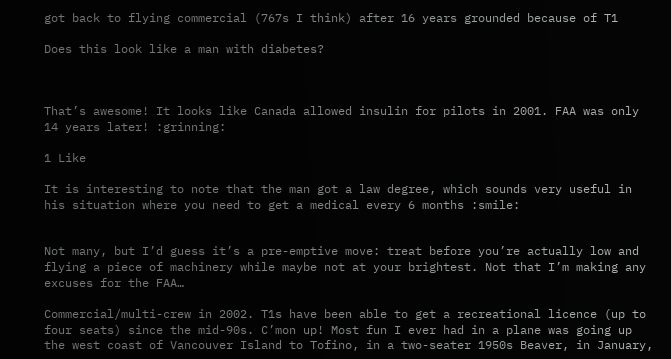got back to flying commercial (767s I think) after 16 years grounded because of T1

Does this look like a man with diabetes?



That’s awesome! It looks like Canada allowed insulin for pilots in 2001. FAA was only 14 years later! :grinning:

1 Like

It is interesting to note that the man got a law degree, which sounds very useful in his situation where you need to get a medical every 6 months :smile:


Not many, but I’d guess it’s a pre-emptive move: treat before you’re actually low and flying a piece of machinery while maybe not at your brightest. Not that I’m making any excuses for the FAA…

Commercial/multi-crew in 2002. T1s have been able to get a recreational licence (up to four seats) since the mid-90s. C’mon up! Most fun I ever had in a plane was going up the west coast of Vancouver Island to Tofino, in a two-seater 1950s Beaver, in January,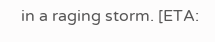in a raging storm. [ETA: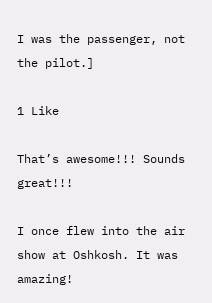I was the passenger, not the pilot.]

1 Like

That’s awesome!!! Sounds great!!!

I once flew into the air show at Oshkosh. It was amazing!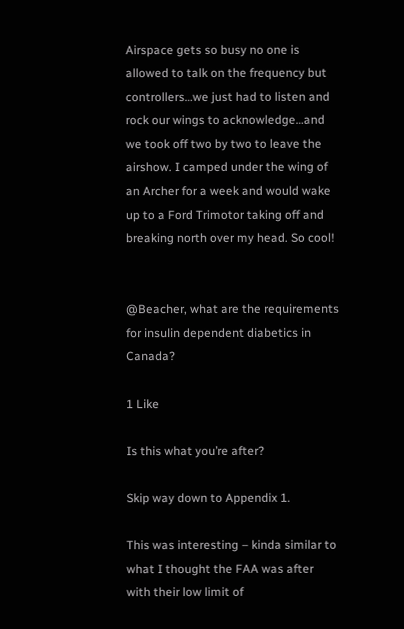Airspace gets so busy no one is allowed to talk on the frequency but controllers…we just had to listen and rock our wings to acknowledge…and we took off two by two to leave the airshow. I camped under the wing of an Archer for a week and would wake up to a Ford Trimotor taking off and breaking north over my head. So cool!


@Beacher, what are the requirements for insulin dependent diabetics in Canada?

1 Like

Is this what you’re after?

Skip way down to Appendix 1.

This was interesting – kinda similar to what I thought the FAA was after with their low limit of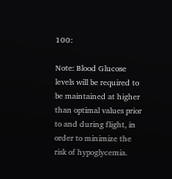100:

Note: Blood Glucose levels will be required to be maintained at higher than optimal values prior to and during flight, in order to minimize the risk of hypoglycemia.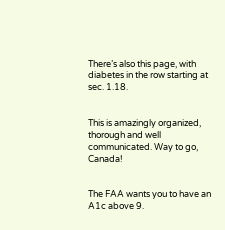There’s also this page, with diabetes in the row starting at sec. 1.18.


This is amazingly organized, thorough and well communicated. Way to go, Canada!


The FAA wants you to have an A1c above 9.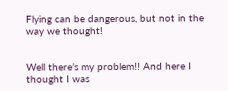Flying can be dangerous, but not in the way we thought!


Well there’s my problem!! And here I thought I was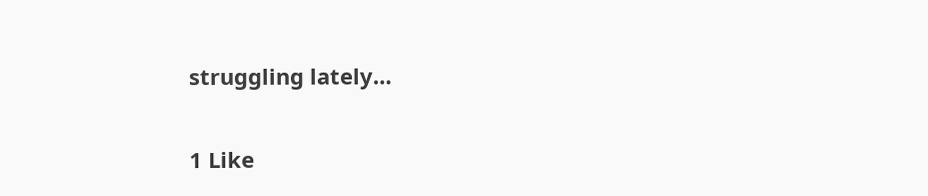struggling lately…

1 Like